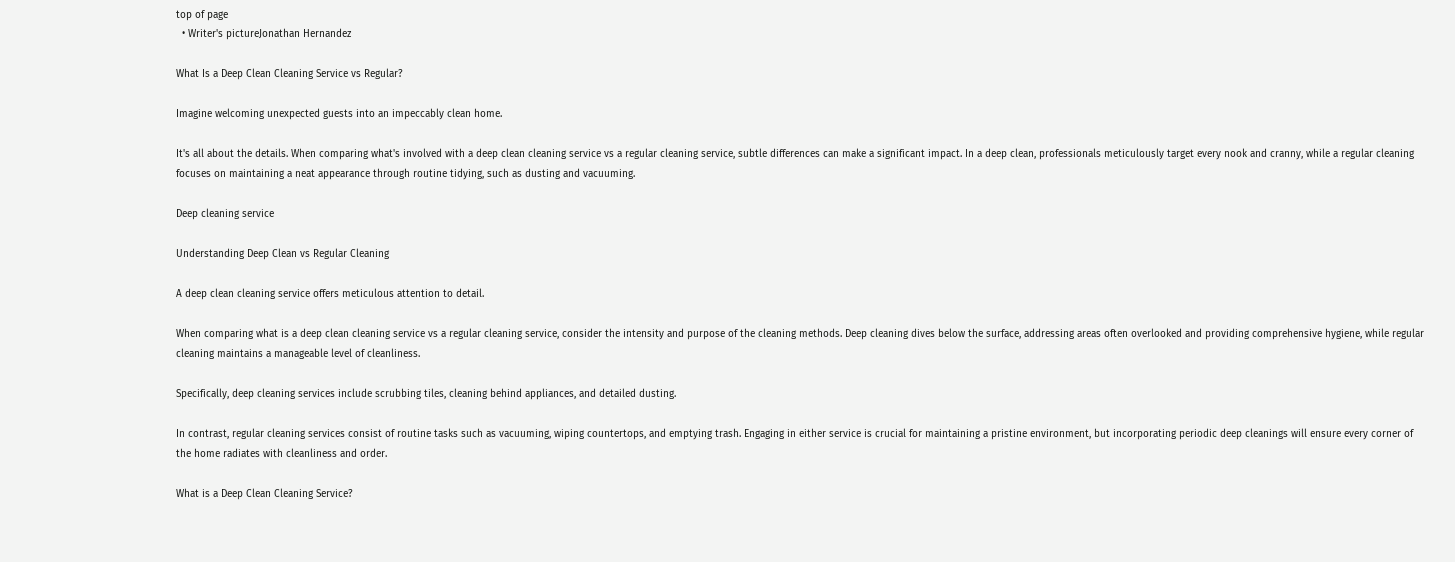top of page
  • Writer's pictureJonathan Hernandez

What Is a Deep Clean Cleaning Service vs Regular?

Imagine welcoming unexpected guests into an impeccably clean home.

It's all about the details. When comparing what's involved with a deep clean cleaning service vs a regular cleaning service, subtle differences can make a significant impact. In a deep clean, professionals meticulously target every nook and cranny, while a regular cleaning focuses on maintaining a neat appearance through routine tidying, such as dusting and vacuuming.

Deep cleaning service

Understanding Deep Clean vs Regular Cleaning

A deep clean cleaning service offers meticulous attention to detail.

When comparing what is a deep clean cleaning service vs a regular cleaning service, consider the intensity and purpose of the cleaning methods. Deep cleaning dives below the surface, addressing areas often overlooked and providing comprehensive hygiene, while regular cleaning maintains a manageable level of cleanliness.

Specifically, deep cleaning services include scrubbing tiles, cleaning behind appliances, and detailed dusting.

In contrast, regular cleaning services consist of routine tasks such as vacuuming, wiping countertops, and emptying trash. Engaging in either service is crucial for maintaining a pristine environment, but incorporating periodic deep cleanings will ensure every corner of the home radiates with cleanliness and order.

What is a Deep Clean Cleaning Service?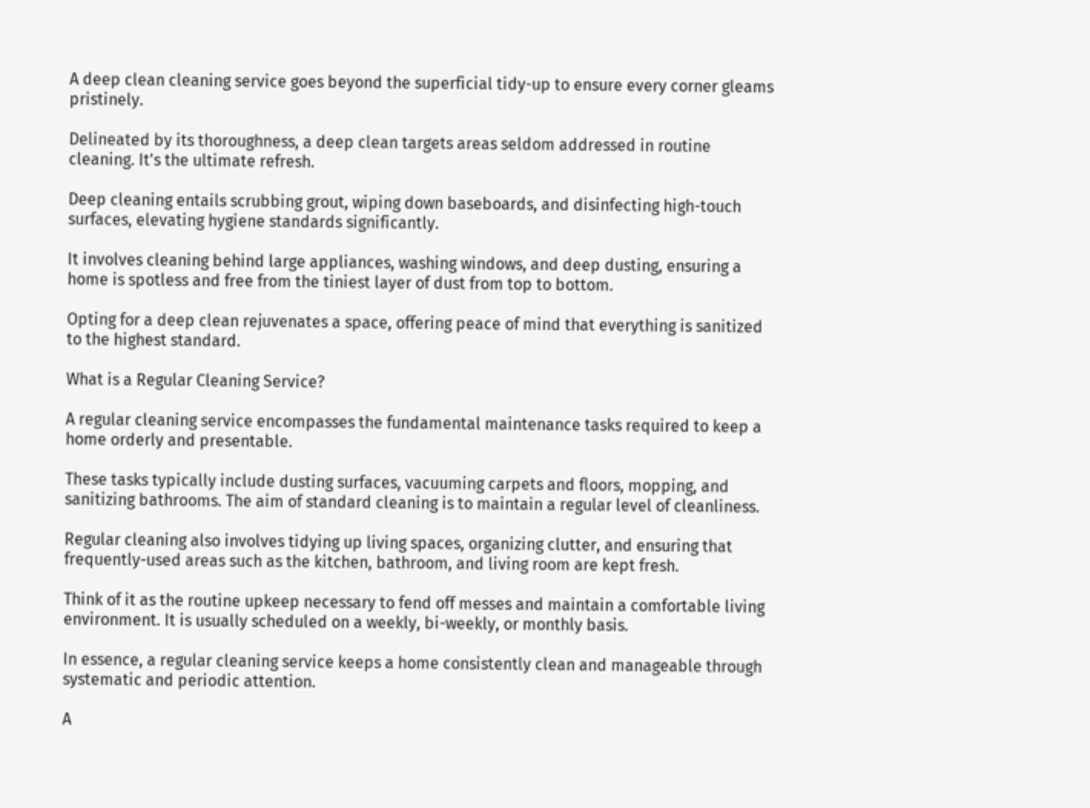A deep clean cleaning service goes beyond the superficial tidy-up to ensure every corner gleams pristinely.

Delineated by its thoroughness, a deep clean targets areas seldom addressed in routine cleaning. It's the ultimate refresh.

Deep cleaning entails scrubbing grout, wiping down baseboards, and disinfecting high-touch surfaces, elevating hygiene standards significantly.

It involves cleaning behind large appliances, washing windows, and deep dusting, ensuring a home is spotless and free from the tiniest layer of dust from top to bottom.

Opting for a deep clean rejuvenates a space, offering peace of mind that everything is sanitized to the highest standard.

What is a Regular Cleaning Service?

A regular cleaning service encompasses the fundamental maintenance tasks required to keep a home orderly and presentable.

These tasks typically include dusting surfaces, vacuuming carpets and floors, mopping, and sanitizing bathrooms. The aim of standard cleaning is to maintain a regular level of cleanliness.

Regular cleaning also involves tidying up living spaces, organizing clutter, and ensuring that frequently-used areas such as the kitchen, bathroom, and living room are kept fresh.

Think of it as the routine upkeep necessary to fend off messes and maintain a comfortable living environment. It is usually scheduled on a weekly, bi-weekly, or monthly basis.

In essence, a regular cleaning service keeps a home consistently clean and manageable through systematic and periodic attention.

A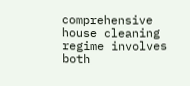comprehensive house cleaning regime involves both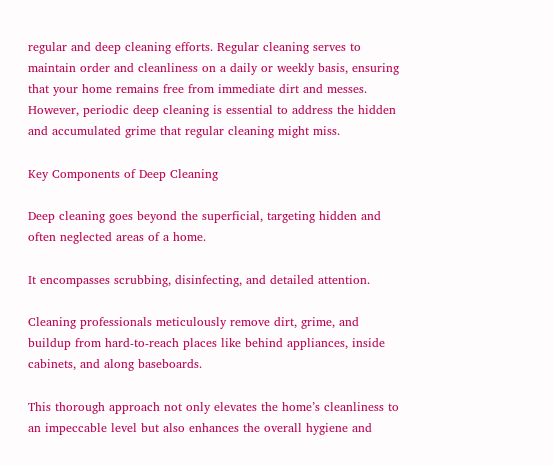regular and deep cleaning efforts. Regular cleaning serves to maintain order and cleanliness on a daily or weekly basis, ensuring that your home remains free from immediate dirt and messes. However, periodic deep cleaning is essential to address the hidden and accumulated grime that regular cleaning might miss.

Key Components of Deep Cleaning

Deep cleaning goes beyond the superficial, targeting hidden and often neglected areas of a home.

It encompasses scrubbing, disinfecting, and detailed attention.

Cleaning professionals meticulously remove dirt, grime, and buildup from hard-to-reach places like behind appliances, inside cabinets, and along baseboards.

This thorough approach not only elevates the home’s cleanliness to an impeccable level but also enhances the overall hygiene and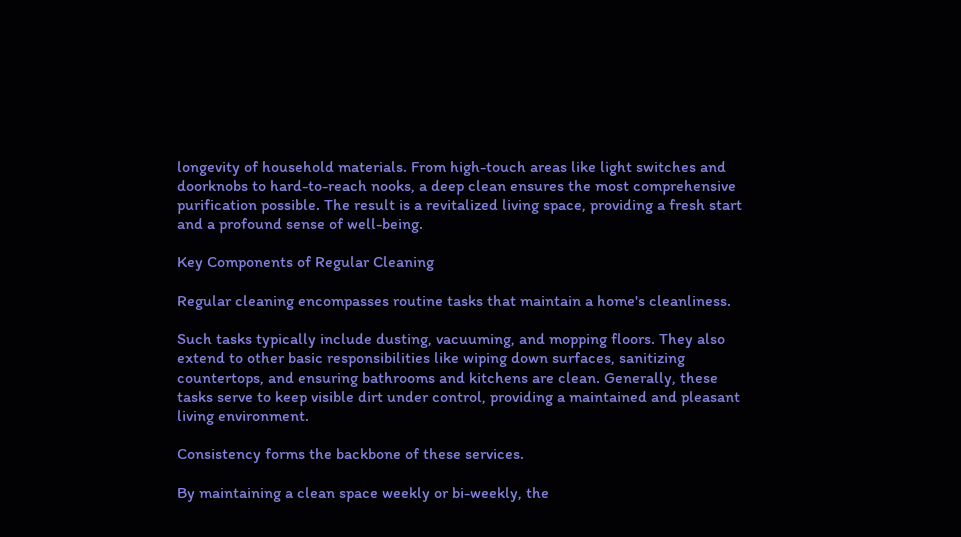longevity of household materials. From high-touch areas like light switches and doorknobs to hard-to-reach nooks, a deep clean ensures the most comprehensive purification possible. The result is a revitalized living space, providing a fresh start and a profound sense of well-being.

Key Components of Regular Cleaning

Regular cleaning encompasses routine tasks that maintain a home's cleanliness.

Such tasks typically include dusting, vacuuming, and mopping floors. They also extend to other basic responsibilities like wiping down surfaces, sanitizing countertops, and ensuring bathrooms and kitchens are clean. Generally, these tasks serve to keep visible dirt under control, providing a maintained and pleasant living environment.

Consistency forms the backbone of these services.

By maintaining a clean space weekly or bi-weekly, the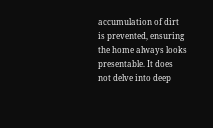accumulation of dirt is prevented, ensuring the home always looks presentable. It does not delve into deep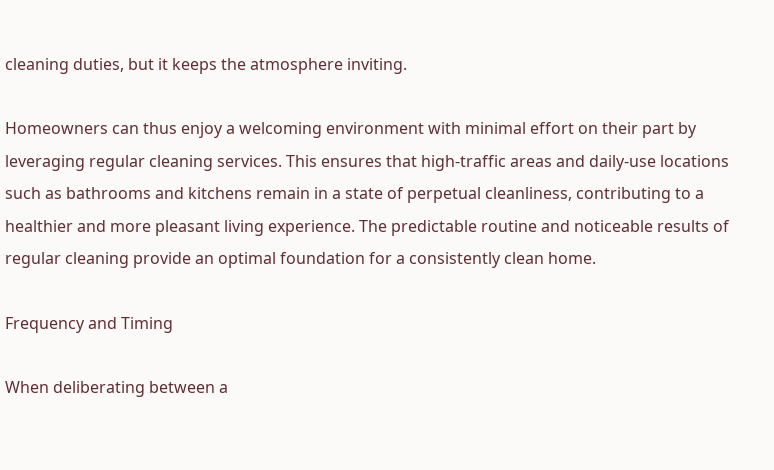cleaning duties, but it keeps the atmosphere inviting.

Homeowners can thus enjoy a welcoming environment with minimal effort on their part by leveraging regular cleaning services. This ensures that high-traffic areas and daily-use locations such as bathrooms and kitchens remain in a state of perpetual cleanliness, contributing to a healthier and more pleasant living experience. The predictable routine and noticeable results of regular cleaning provide an optimal foundation for a consistently clean home.

Frequency and Timing

When deliberating between a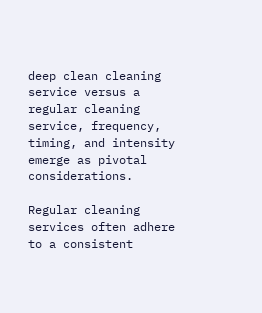deep clean cleaning service versus a regular cleaning service, frequency, timing, and intensity emerge as pivotal considerations.

Regular cleaning services often adhere to a consistent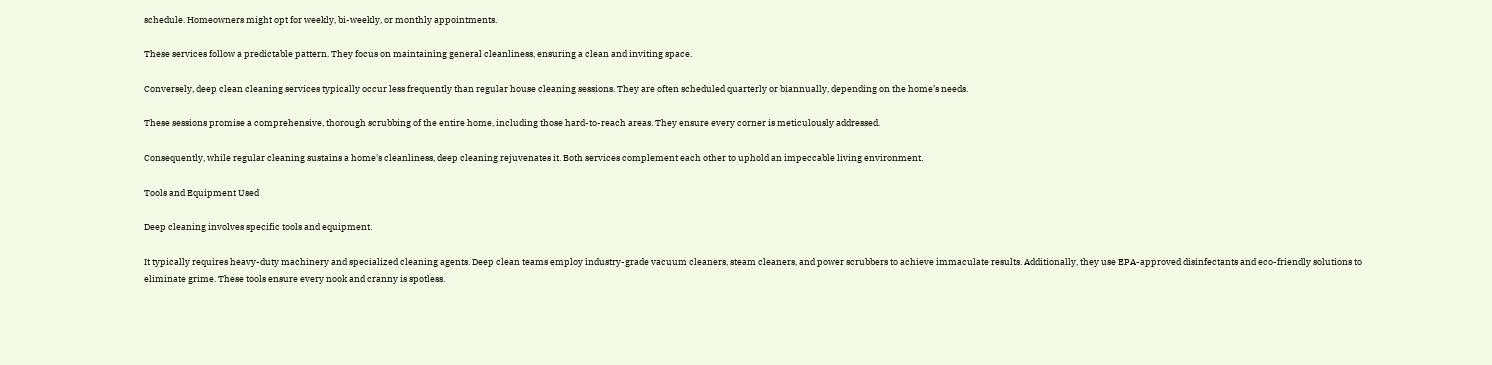schedule. Homeowners might opt for weekly, bi-weekly, or monthly appointments.

These services follow a predictable pattern. They focus on maintaining general cleanliness, ensuring a clean and inviting space.

Conversely, deep clean cleaning services typically occur less frequently than regular house cleaning sessions. They are often scheduled quarterly or biannually, depending on the home’s needs.

These sessions promise a comprehensive, thorough scrubbing of the entire home, including those hard-to-reach areas. They ensure every corner is meticulously addressed.

Consequently, while regular cleaning sustains a home's cleanliness, deep cleaning rejuvenates it. Both services complement each other to uphold an impeccable living environment.

Tools and Equipment Used

Deep cleaning involves specific tools and equipment.

It typically requires heavy-duty machinery and specialized cleaning agents. Deep clean teams employ industry-grade vacuum cleaners, steam cleaners, and power scrubbers to achieve immaculate results. Additionally, they use EPA-approved disinfectants and eco-friendly solutions to eliminate grime. These tools ensure every nook and cranny is spotless.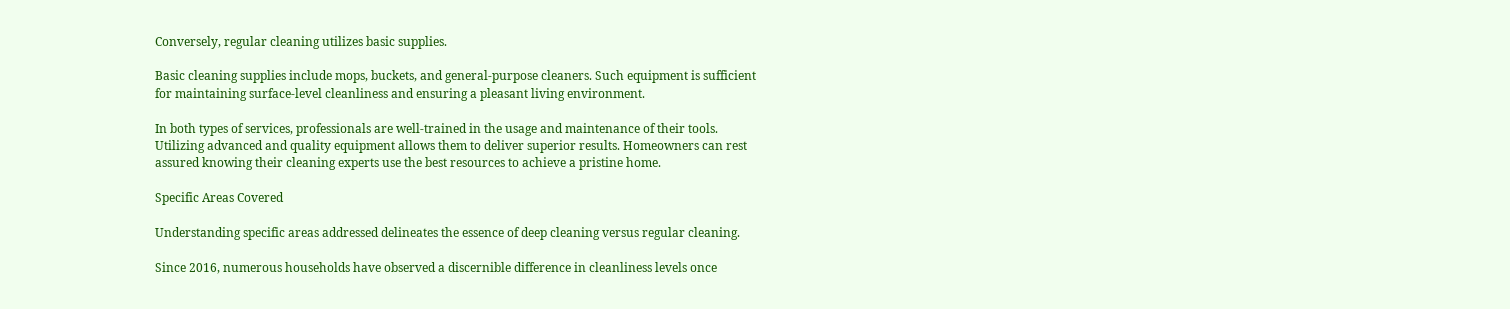Conversely, regular cleaning utilizes basic supplies.

Basic cleaning supplies include mops, buckets, and general-purpose cleaners. Such equipment is sufficient for maintaining surface-level cleanliness and ensuring a pleasant living environment.

In both types of services, professionals are well-trained in the usage and maintenance of their tools. Utilizing advanced and quality equipment allows them to deliver superior results. Homeowners can rest assured knowing their cleaning experts use the best resources to achieve a pristine home.

Specific Areas Covered

Understanding specific areas addressed delineates the essence of deep cleaning versus regular cleaning.

Since 2016, numerous households have observed a discernible difference in cleanliness levels once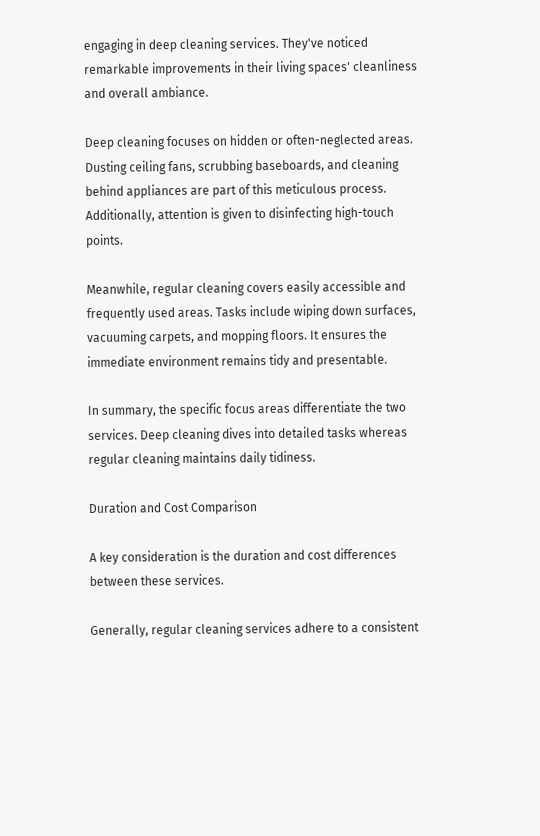engaging in deep cleaning services. They've noticed remarkable improvements in their living spaces' cleanliness and overall ambiance.

Deep cleaning focuses on hidden or often-neglected areas. Dusting ceiling fans, scrubbing baseboards, and cleaning behind appliances are part of this meticulous process. Additionally, attention is given to disinfecting high-touch points.

Meanwhile, regular cleaning covers easily accessible and frequently used areas. Tasks include wiping down surfaces, vacuuming carpets, and mopping floors. It ensures the immediate environment remains tidy and presentable.

In summary, the specific focus areas differentiate the two services. Deep cleaning dives into detailed tasks whereas regular cleaning maintains daily tidiness.

Duration and Cost Comparison

A key consideration is the duration and cost differences between these services.

Generally, regular cleaning services adhere to a consistent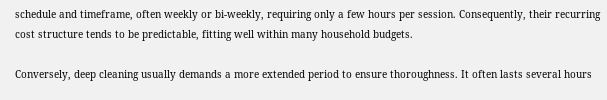schedule and timeframe, often weekly or bi-weekly, requiring only a few hours per session. Consequently, their recurring cost structure tends to be predictable, fitting well within many household budgets.

Conversely, deep cleaning usually demands a more extended period to ensure thoroughness. It often lasts several hours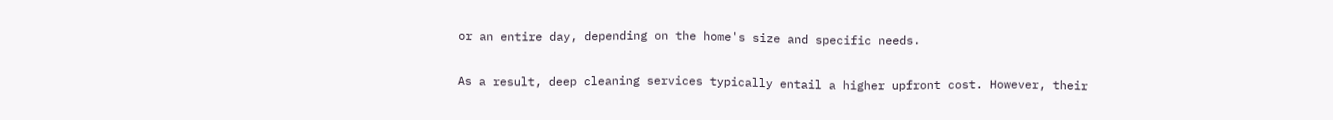or an entire day, depending on the home's size and specific needs.

As a result, deep cleaning services typically entail a higher upfront cost. However, their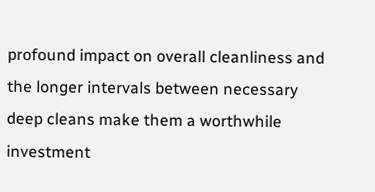profound impact on overall cleanliness and the longer intervals between necessary deep cleans make them a worthwhile investment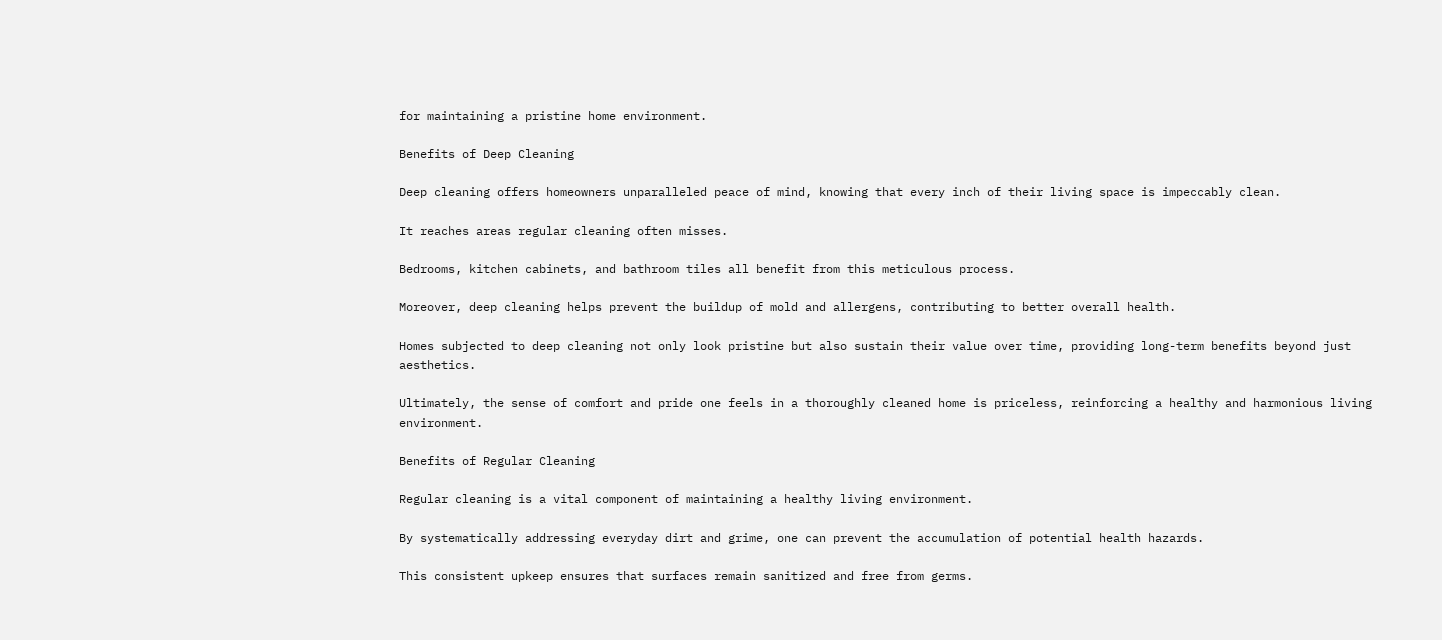for maintaining a pristine home environment.

Benefits of Deep Cleaning

Deep cleaning offers homeowners unparalleled peace of mind, knowing that every inch of their living space is impeccably clean.

It reaches areas regular cleaning often misses.

Bedrooms, kitchen cabinets, and bathroom tiles all benefit from this meticulous process.

Moreover, deep cleaning helps prevent the buildup of mold and allergens, contributing to better overall health.

Homes subjected to deep cleaning not only look pristine but also sustain their value over time, providing long-term benefits beyond just aesthetics.

Ultimately, the sense of comfort and pride one feels in a thoroughly cleaned home is priceless, reinforcing a healthy and harmonious living environment.

Benefits of Regular Cleaning

Regular cleaning is a vital component of maintaining a healthy living environment.

By systematically addressing everyday dirt and grime, one can prevent the accumulation of potential health hazards.

This consistent upkeep ensures that surfaces remain sanitized and free from germs.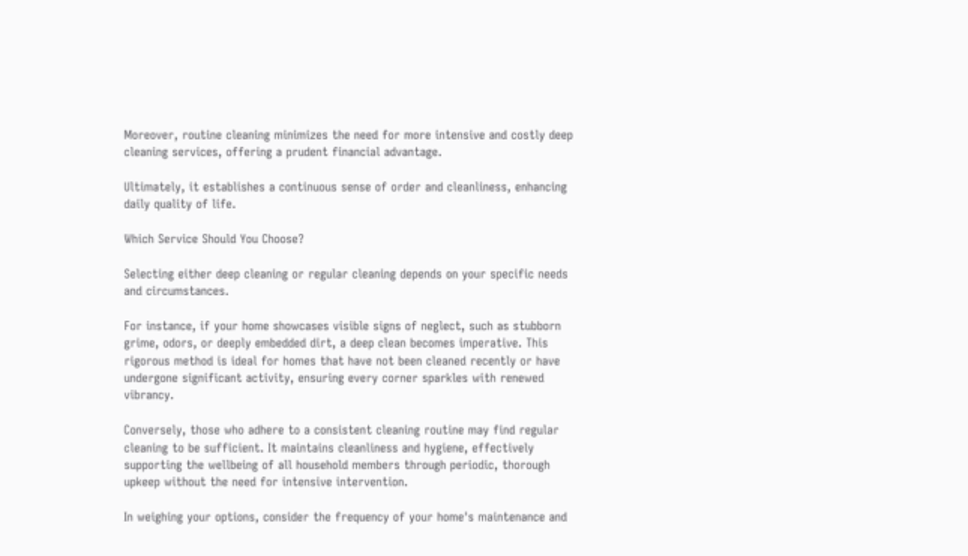Moreover, routine cleaning minimizes the need for more intensive and costly deep cleaning services, offering a prudent financial advantage.

Ultimately, it establishes a continuous sense of order and cleanliness, enhancing daily quality of life.

Which Service Should You Choose?

Selecting either deep cleaning or regular cleaning depends on your specific needs and circumstances.

For instance, if your home showcases visible signs of neglect, such as stubborn grime, odors, or deeply embedded dirt, a deep clean becomes imperative. This rigorous method is ideal for homes that have not been cleaned recently or have undergone significant activity, ensuring every corner sparkles with renewed vibrancy.

Conversely, those who adhere to a consistent cleaning routine may find regular cleaning to be sufficient. It maintains cleanliness and hygiene, effectively supporting the wellbeing of all household members through periodic, thorough upkeep without the need for intensive intervention.

In weighing your options, consider the frequency of your home's maintenance and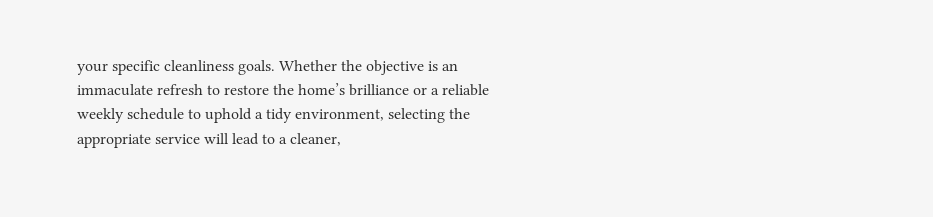your specific cleanliness goals. Whether the objective is an immaculate refresh to restore the home’s brilliance or a reliable weekly schedule to uphold a tidy environment, selecting the appropriate service will lead to a cleaner,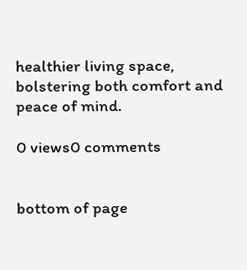healthier living space, bolstering both comfort and peace of mind.

0 views0 comments


bottom of page